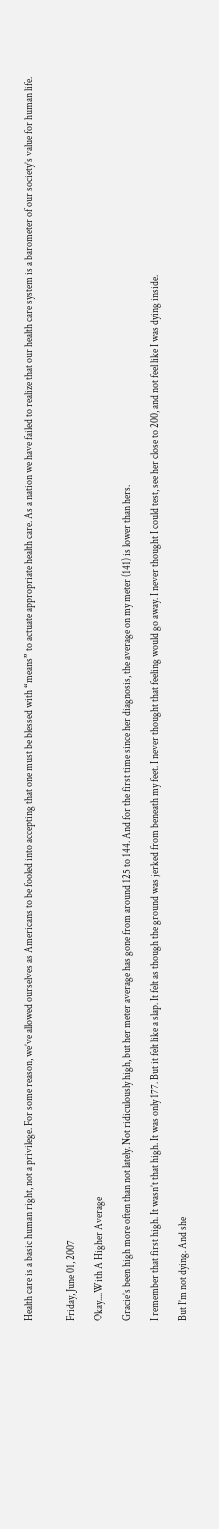Health care is a basic human right, not a privilege. For some reason, we’ve allowed ourselves as Americans to be fooled into accepting that one must be blessed with “means” to actuate appropriate health care. As a nation we have failed to realize that our health care system is a barometer of our society’s value for human life.


Friday, June 01, 2007

Okay....With A Higher Average

Gracie’s been high more often than not lately. Not ridiculously high, but her meter average has gone from around 125 to 144. And for the first time since her diagnosis, the average on my meter (141) is lower than hers.

I remember that first high. It wasn’t that high. It was only 177. But it felt like a slap. It felt as though the ground was jerked from beneath my feet. I never thought that feeling would go away. I never thought I could test, see her close to 200, and not feel like I was dying inside.

But I’m not dying. And she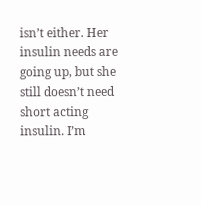isn’t either. Her insulin needs are going up, but she still doesn’t need short acting insulin. I’m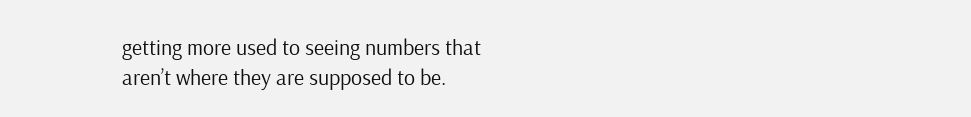getting more used to seeing numbers that aren’t where they are supposed to be.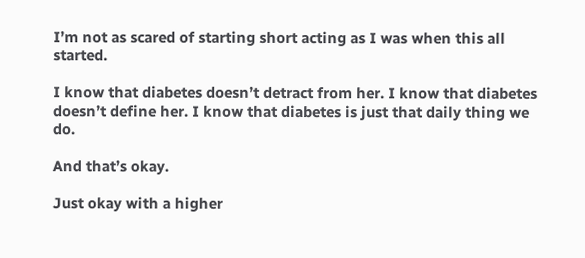I’m not as scared of starting short acting as I was when this all started.

I know that diabetes doesn’t detract from her. I know that diabetes doesn’t define her. I know that diabetes is just that daily thing we do.

And that’s okay.

Just okay with a higher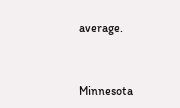average.


Minnesota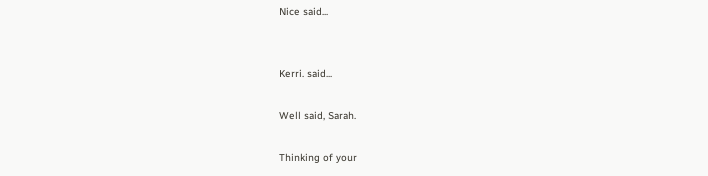Nice said...


Kerri. said...

Well said, Sarah.

Thinking of your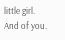little girl. And of you.